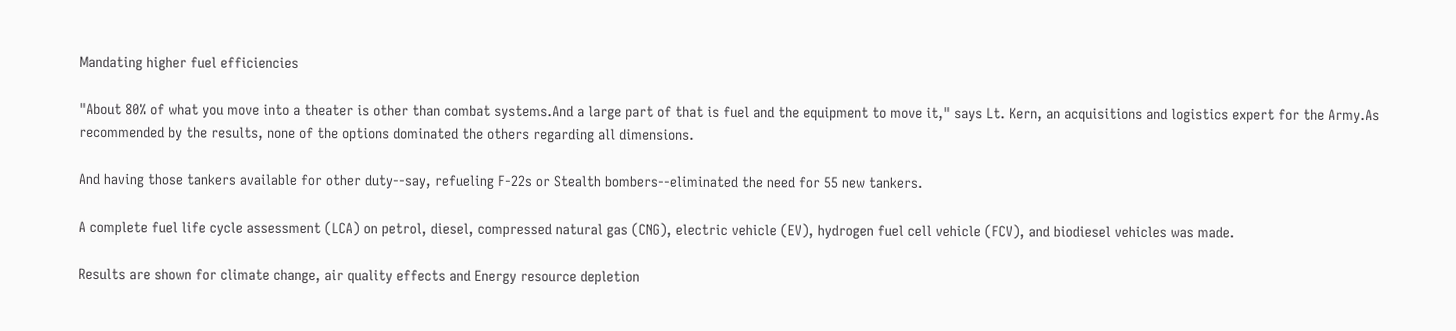Mandating higher fuel efficiencies

"About 80% of what you move into a theater is other than combat systems.And a large part of that is fuel and the equipment to move it," says Lt. Kern, an acquisitions and logistics expert for the Army.As recommended by the results, none of the options dominated the others regarding all dimensions.

And having those tankers available for other duty--say, refueling F-22s or Stealth bombers--eliminated the need for 55 new tankers.

A complete fuel life cycle assessment (LCA) on petrol, diesel, compressed natural gas (CNG), electric vehicle (EV), hydrogen fuel cell vehicle (FCV), and biodiesel vehicles was made.

Results are shown for climate change, air quality effects and Energy resource depletion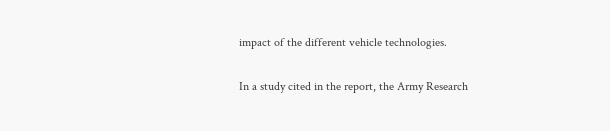impact of the different vehicle technologies.

In a study cited in the report, the Army Research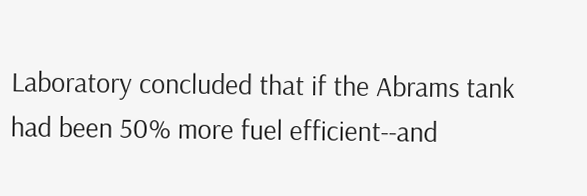Laboratory concluded that if the Abrams tank had been 50% more fuel efficient--and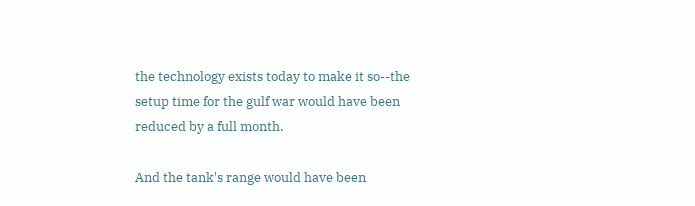the technology exists today to make it so--the setup time for the gulf war would have been reduced by a full month.

And the tank's range would have been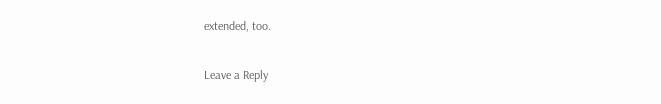extended, too.

Leave a Reply